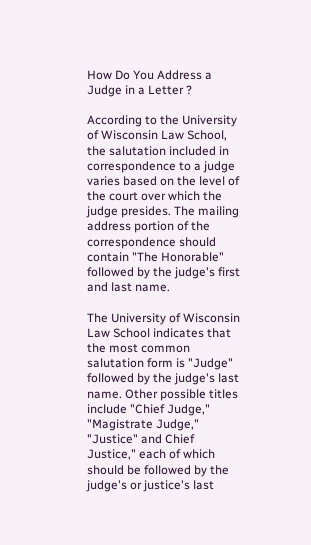How Do You Address a Judge in a Letter ?

According to the University of Wisconsin Law School, the salutation included in correspondence to a judge varies based on the level of the court over which the judge presides. The mailing address portion of the correspondence should contain "The Honorable" followed by the judge's first and last name.

The University of Wisconsin Law School indicates that the most common salutation form is "Judge" followed by the judge's last name. Other possible titles include "Chief Judge," "Magistrate Judge," "Justice" and Chief Justice," each of which should be followed by the judge's or justice's last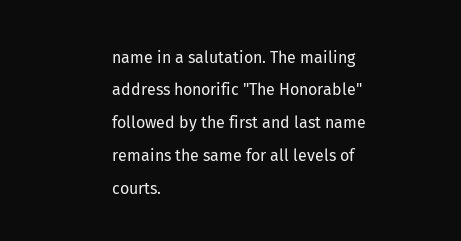name in a salutation. The mailing address honorific "The Honorable" followed by the first and last name remains the same for all levels of courts.